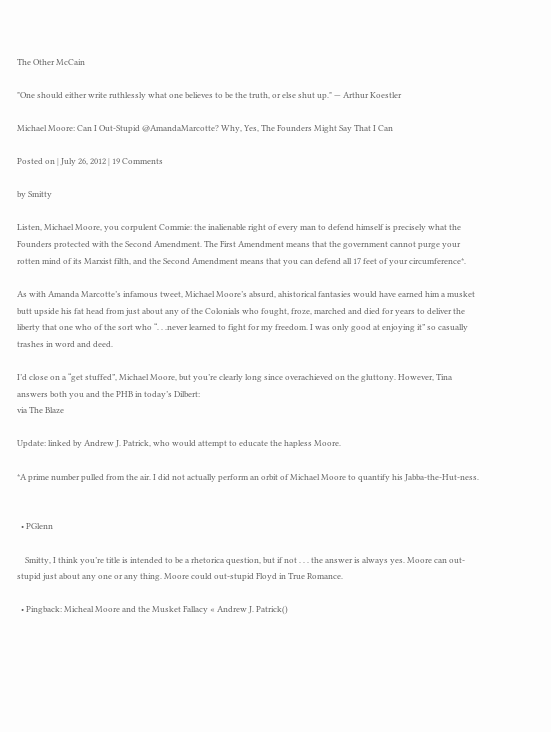The Other McCain

"One should either write ruthlessly what one believes to be the truth, or else shut up." — Arthur Koestler

Michael Moore: Can I Out-Stupid @AmandaMarcotte? Why, Yes, The Founders Might Say That I Can

Posted on | July 26, 2012 | 19 Comments

by Smitty

Listen, Michael Moore, you corpulent Commie: the inalienable right of every man to defend himself is precisely what the Founders protected with the Second Amendment. The First Amendment means that the government cannot purge your rotten mind of its Marxist filth, and the Second Amendment means that you can defend all 17 feet of your circumference*.

As with Amanda Marcotte’s infamous tweet, Michael Moore’s absurd, ahistorical fantasies would have earned him a musket butt upside his fat head from just about any of the Colonials who fought, froze, marched and died for years to deliver the liberty that one who of the sort who “. . .never learned to fight for my freedom. I was only good at enjoying it” so casually trashes in word and deed.

I’d close on a “get stuffed”, Michael Moore, but you’re clearly long since overachieved on the gluttony. However, Tina answers both you and the PHB in today’s Dilbert:
via The Blaze

Update: linked by Andrew J. Patrick, who would attempt to educate the hapless Moore.

*A prime number pulled from the air. I did not actually perform an orbit of Michael Moore to quantify his Jabba-the-Hut-ness.


  • PGlenn

    Smitty, I think you’re title is intended to be a rhetorica question, but if not . . . the answer is always yes. Moore can out-stupid just about any one or any thing. Moore could out-stupid Floyd in True Romance.

  • Pingback: Micheal Moore and the Musket Fallacy « Andrew J. Patrick()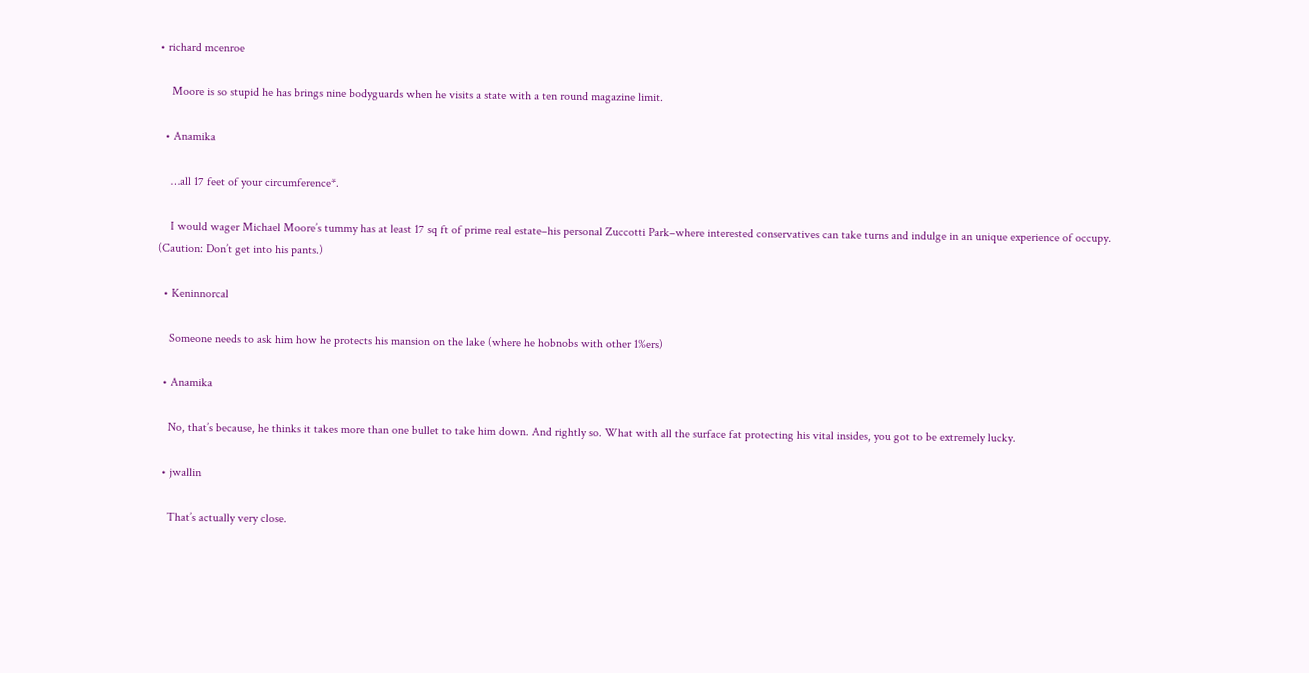• richard mcenroe

    Moore is so stupid he has brings nine bodyguards when he visits a state with a ten round magazine limit.

  • Anamika

    …all 17 feet of your circumference*.

    I would wager Michael Moore’s tummy has at least 17 sq ft of prime real estate–his personal Zuccotti Park–where interested conservatives can take turns and indulge in an unique experience of occupy. (Caution: Don’t get into his pants.)

  • Keninnorcal

    Someone needs to ask him how he protects his mansion on the lake (where he hobnobs with other 1%ers)

  • Anamika

    No, that’s because, he thinks it takes more than one bullet to take him down. And rightly so. What with all the surface fat protecting his vital insides, you got to be extremely lucky.

  • jwallin

    That’s actually very close.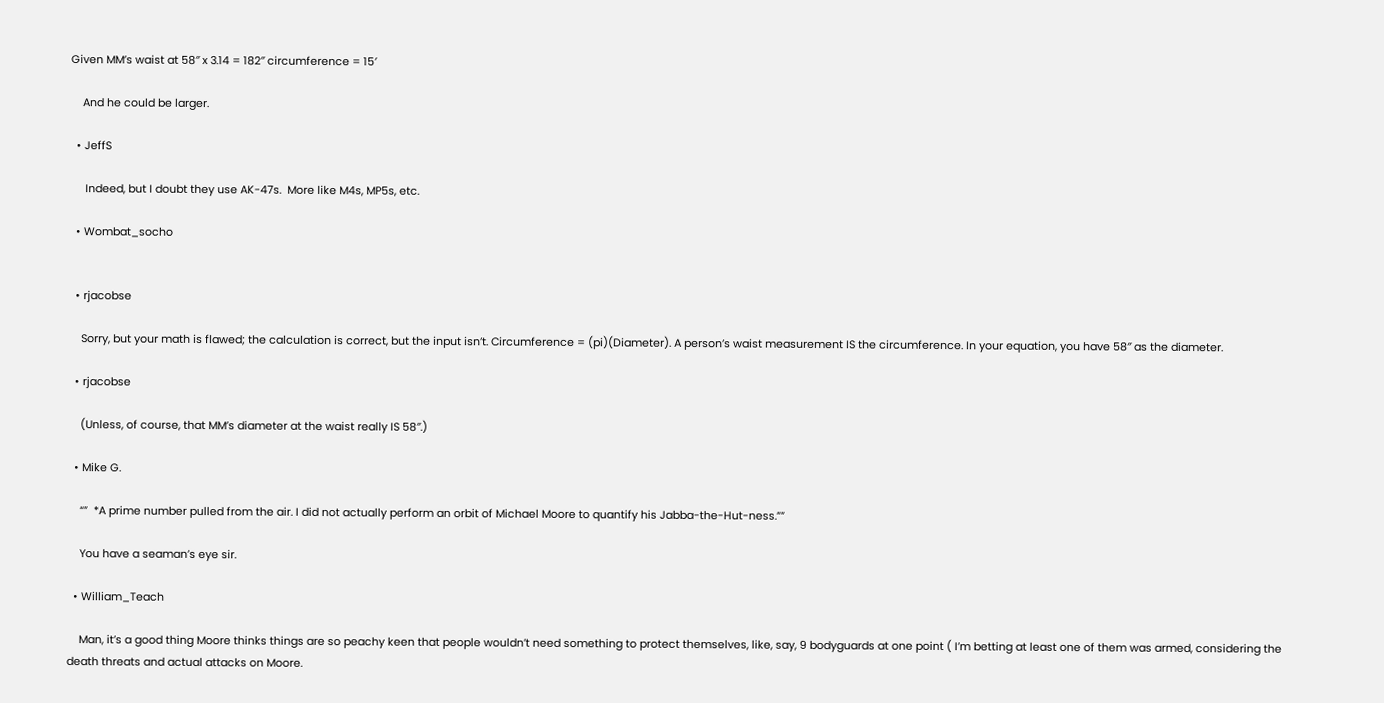Given MM’s waist at 58″ x 3.14 = 182″ circumference = 15′

    And he could be larger.

  • JeffS

     Indeed, but I doubt they use AK-47s.  More like M4s, MP5s, etc.

  • Wombat_socho


  • rjacobse

    Sorry, but your math is flawed; the calculation is correct, but the input isn’t. Circumference = (pi)(Diameter). A person’s waist measurement IS the circumference. In your equation, you have 58″ as the diameter.

  • rjacobse

    (Unless, of course, that MM’s diameter at the waist really IS 58″.)

  • Mike G.

    “”  *A prime number pulled from the air. I did not actually perform an orbit of Michael Moore to quantify his Jabba-the-Hut-ness.””

    You have a seaman’s eye sir.

  • William_Teach

    Man, it’s a good thing Moore thinks things are so peachy keen that people wouldn’t need something to protect themselves, like, say, 9 bodyguards at one point ( I’m betting at least one of them was armed, considering the death threats and actual attacks on Moore.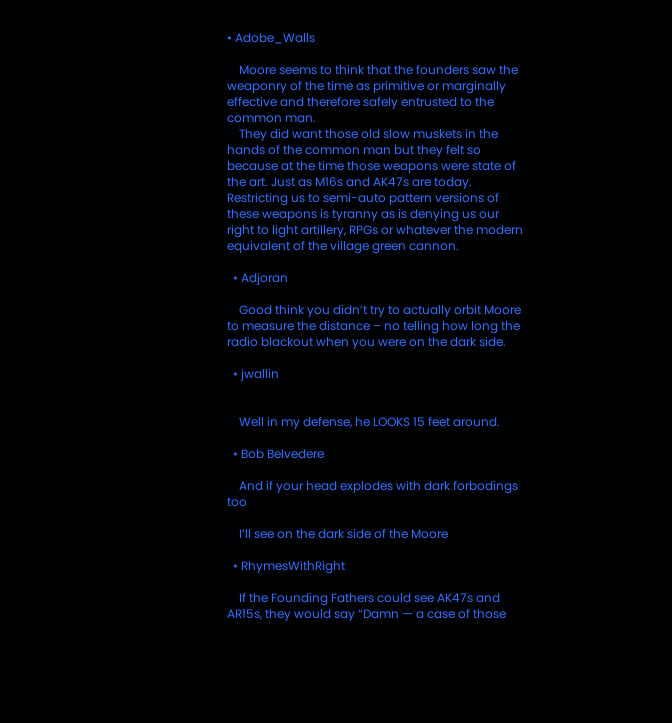• Adobe_Walls

    Moore seems to think that the founders saw the weaponry of the time as primitive or marginally effective and therefore safely entrusted to the common man.
    They did want those old slow muskets in the hands of the common man but they felt so because at the time those weapons were state of the art. Just as M16s and AK47s are today. Restricting us to semi-auto pattern versions of these weapons is tyranny as is denying us our right to light artillery, RPGs or whatever the modern equivalent of the village green cannon.

  • Adjoran

    Good think you didn’t try to actually orbit Moore to measure the distance – no telling how long the radio blackout when you were on the dark side.

  • jwallin


    Well in my defense, he LOOKS 15 feet around.

  • Bob Belvedere

    And if your head explodes with dark forbodings too

    I’ll see on the dark side of the Moore

  • RhymesWithRight

    If the Founding Fathers could see AK47s and AR15s, they would say “Damn — a case of those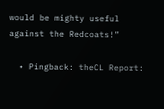would be mighty useful against the Redcoats!”

  • Pingback: theCL Report: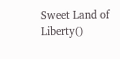Sweet Land of Liberty()